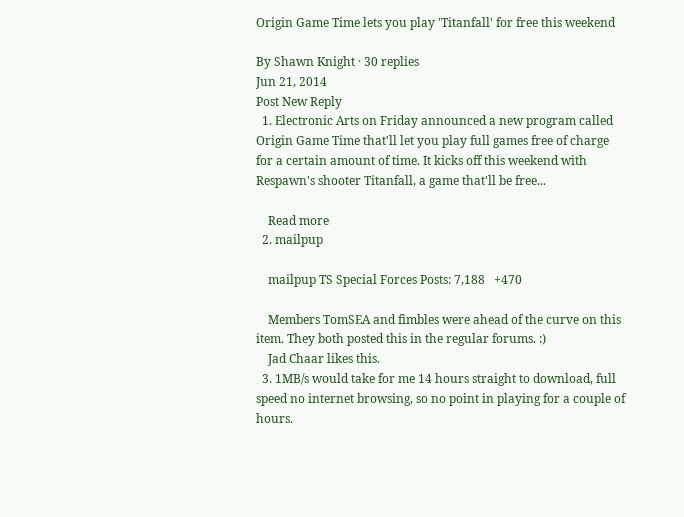Origin Game Time lets you play 'Titanfall' for free this weekend

By Shawn Knight · 30 replies
Jun 21, 2014
Post New Reply
  1. Electronic Arts on Friday announced a new program called Origin Game Time that'll let you play full games free of charge for a certain amount of time. It kicks off this weekend with Respawn's shooter Titanfall, a game that'll be free...

    Read more
  2. mailpup

    mailpup TS Special Forces Posts: 7,188   +470

    Members TomSEA and fimbles were ahead of the curve on this item. They both posted this in the regular forums. :)
    Jad Chaar likes this.
  3. 1MB/s would take for me 14 hours straight to download, full speed no internet browsing, so no point in playing for a couple of hours.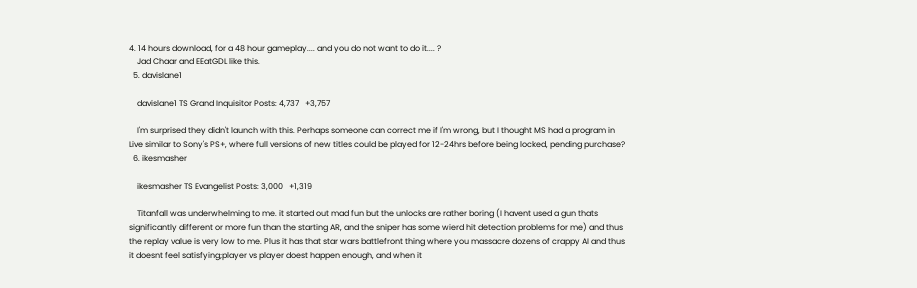4. 14 hours download, for a 48 hour gameplay.... and you do not want to do it.... ?
    Jad Chaar and EEatGDL like this.
  5. davislane1

    davislane1 TS Grand Inquisitor Posts: 4,737   +3,757

    I'm surprised they didn't launch with this. Perhaps someone can correct me if I'm wrong, but I thought MS had a program in Live similar to Sony's PS+, where full versions of new titles could be played for 12-24hrs before being locked, pending purchase?
  6. ikesmasher

    ikesmasher TS Evangelist Posts: 3,000   +1,319

    Titanfall was underwhelming to me. it started out mad fun but the unlocks are rather boring (I havent used a gun thats significantly different or more fun than the starting AR, and the sniper has some wierd hit detection problems for me) and thus the replay value is very low to me. Plus it has that star wars battlefront thing where you massacre dozens of crappy AI and thus it doesnt feel satisfying;player vs player doest happen enough, and when it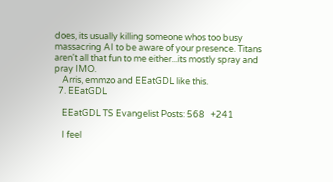does, its usually killing someone whos too busy massacring AI to be aware of your presence. Titans aren't all that fun to me either...its mostly spray and pray IMO.
    Arris, emmzo and EEatGDL like this.
  7. EEatGDL

    EEatGDL TS Evangelist Posts: 568   +241

    I feel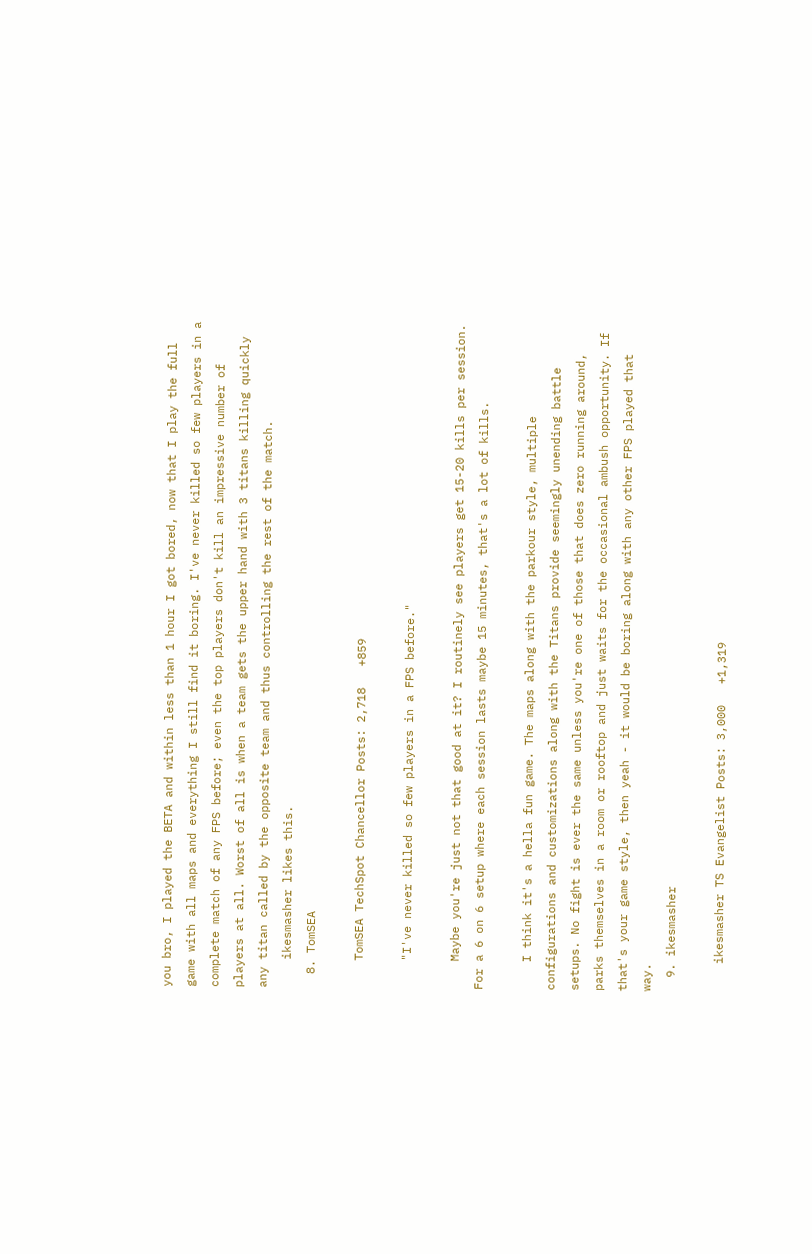you bro, I played the BETA and within less than 1 hour I got bored, now that I play the full game with all maps and everything I still find it boring. I've never killed so few players in a complete match of any FPS before; even the top players don't kill an impressive number of players at all. Worst of all is when a team gets the upper hand with 3 titans killing quickly any titan called by the opposite team and thus controlling the rest of the match.
    ikesmasher likes this.
  8. TomSEA

    TomSEA TechSpot Chancellor Posts: 2,718   +859

    "I've never killed so few players in a FPS before."

    Maybe you're just not that good at it? I routinely see players get 15-20 kills per session. For a 6 on 6 setup where each session lasts maybe 15 minutes, that's a lot of kills.

    I think it's a hella fun game. The maps along with the parkour style, multiple configurations and customizations along with the Titans provide seemingly unending battle setups. No fight is ever the same unless you're one of those that does zero running around, parks themselves in a room or rooftop and just waits for the occasional ambush opportunity. If that's your game style, then yeah - it would be boring along with any other FPS played that way.
  9. ikesmasher

    ikesmasher TS Evangelist Posts: 3,000   +1,319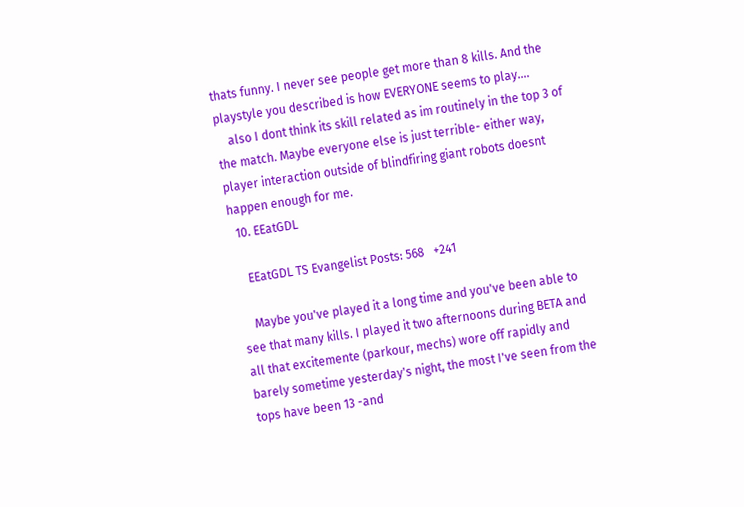thats funny. I never see people get more than 8 kills. And the playstyle you described is how EVERYONE seems to play....
    also I dont think its skill related as im routinely in the top 3 of the match. Maybe everyone else is just terrible- either way, player interaction outside of blindfiring giant robots doesnt happen enough for me.
  10. EEatGDL

    EEatGDL TS Evangelist Posts: 568   +241

    Maybe you've played it a long time and you've been able to see that many kills. I played it two afternoons during BETA and all that excitemente (parkour, mechs) wore off rapidly and barely sometime yesterday's night, the most I've seen from the tops have been 13 -and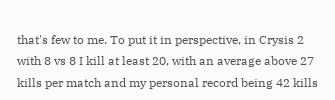that's few to me. To put it in perspective, in Crysis 2 with 8 vs 8 I kill at least 20, with an average above 27 kills per match and my personal record being 42 kills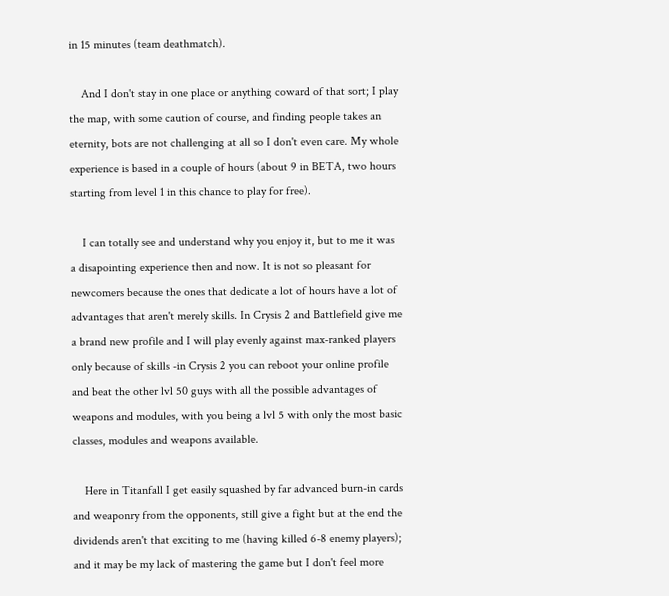in 15 minutes (team deathmatch).

    And I don't stay in one place or anything coward of that sort; I play the map, with some caution of course, and finding people takes an eternity, bots are not challenging at all so I don't even care. My whole experience is based in a couple of hours (about 9 in BETA, two hours starting from level 1 in this chance to play for free).

    I can totally see and understand why you enjoy it, but to me it was a disapointing experience then and now. It is not so pleasant for newcomers because the ones that dedicate a lot of hours have a lot of advantages that aren't merely skills. In Crysis 2 and Battlefield give me a brand new profile and I will play evenly against max-ranked players only because of skills -in Crysis 2 you can reboot your online profile and beat the other lvl 50 guys with all the possible advantages of weapons and modules, with you being a lvl 5 with only the most basic classes, modules and weapons available.

    Here in Titanfall I get easily squashed by far advanced burn-in cards and weaponry from the opponents, still give a fight but at the end the dividends aren't that exciting to me (having killed 6-8 enemy players); and it may be my lack of mastering the game but I don't feel more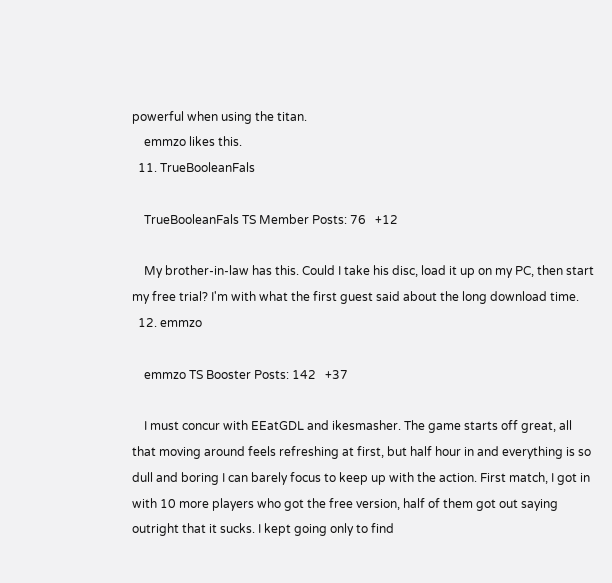powerful when using the titan.
    emmzo likes this.
  11. TrueBooleanFals

    TrueBooleanFals TS Member Posts: 76   +12

    My brother-in-law has this. Could I take his disc, load it up on my PC, then start my free trial? I'm with what the first guest said about the long download time.
  12. emmzo

    emmzo TS Booster Posts: 142   +37

    I must concur with EEatGDL and ikesmasher. The game starts off great, all that moving around feels refreshing at first, but half hour in and everything is so dull and boring I can barely focus to keep up with the action. First match, I got in with 10 more players who got the free version, half of them got out saying outright that it sucks. I kept going only to find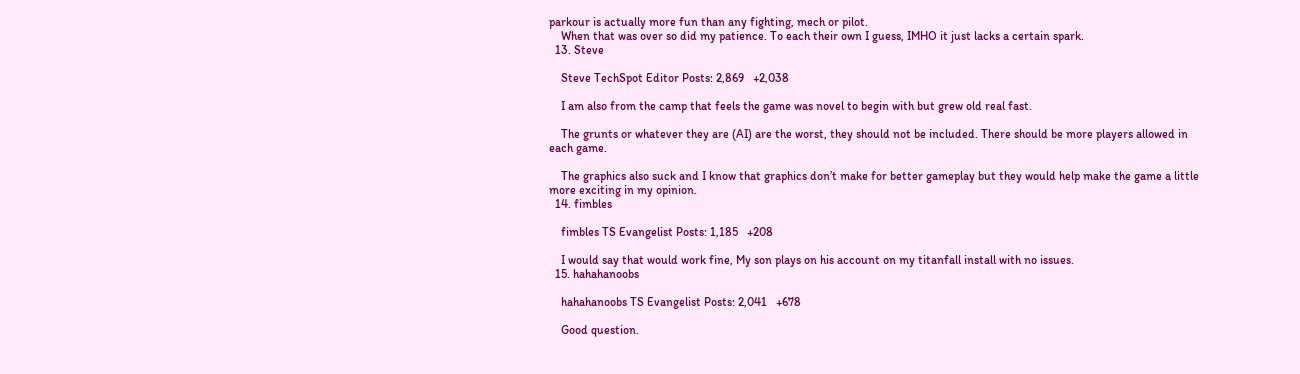parkour is actually more fun than any fighting, mech or pilot.
    When that was over so did my patience. To each their own I guess, IMHO it just lacks a certain spark.
  13. Steve

    Steve TechSpot Editor Posts: 2,869   +2,038

    I am also from the camp that feels the game was novel to begin with but grew old real fast.

    The grunts or whatever they are (AI) are the worst, they should not be included. There should be more players allowed in each game.

    The graphics also suck and I know that graphics don’t make for better gameplay but they would help make the game a little more exciting in my opinion.
  14. fimbles

    fimbles TS Evangelist Posts: 1,185   +208

    I would say that would work fine, My son plays on his account on my titanfall install with no issues.
  15. hahahanoobs

    hahahanoobs TS Evangelist Posts: 2,041   +678

    Good question.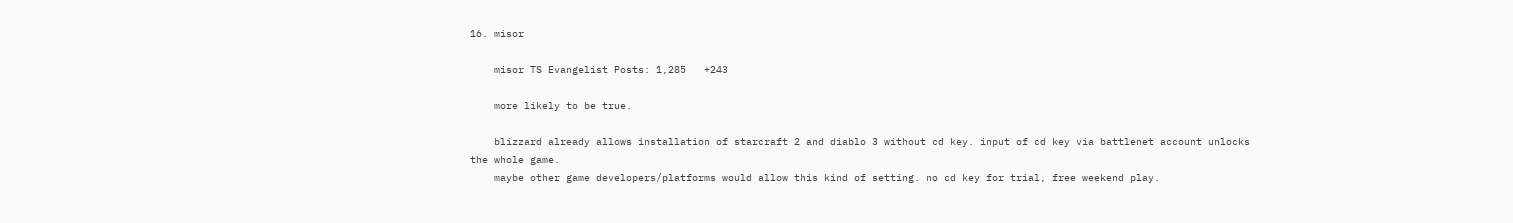16. misor

    misor TS Evangelist Posts: 1,285   +243

    more likely to be true.

    blizzard already allows installation of starcraft 2 and diablo 3 without cd key. input of cd key via battlenet account unlocks the whole game.
    maybe other game developers/platforms would allow this kind of setting. no cd key for trial, free weekend play.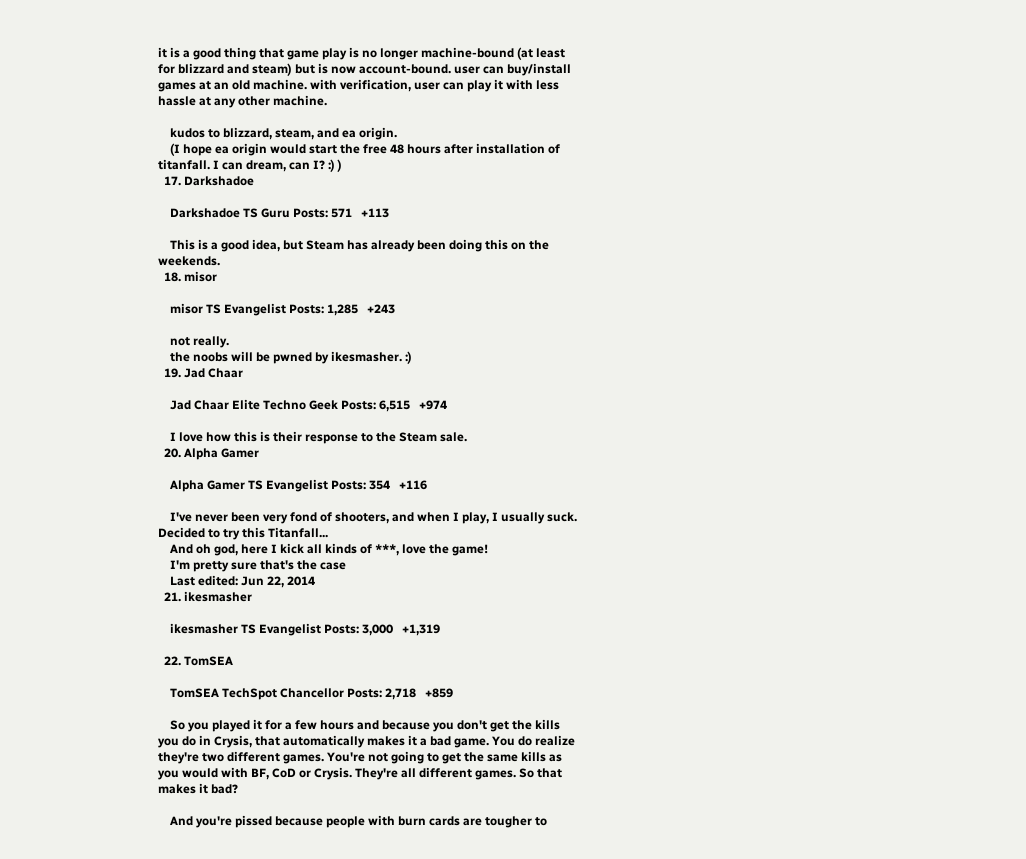it is a good thing that game play is no longer machine-bound (at least for blizzard and steam) but is now account-bound. user can buy/install games at an old machine. with verification, user can play it with less hassle at any other machine.

    kudos to blizzard, steam, and ea origin.
    (I hope ea origin would start the free 48 hours after installation of titanfall. I can dream, can I? :) )
  17. Darkshadoe

    Darkshadoe TS Guru Posts: 571   +113

    This is a good idea, but Steam has already been doing this on the weekends.
  18. misor

    misor TS Evangelist Posts: 1,285   +243

    not really.
    the noobs will be pwned by ikesmasher. :)
  19. Jad Chaar

    Jad Chaar Elite Techno Geek Posts: 6,515   +974

    I love how this is their response to the Steam sale.
  20. Alpha Gamer

    Alpha Gamer TS Evangelist Posts: 354   +116

    I've never been very fond of shooters, and when I play, I usually suck. Decided to try this Titanfall...
    And oh god, here I kick all kinds of ***, love the game!
    I'm pretty sure that's the case
    Last edited: Jun 22, 2014
  21. ikesmasher

    ikesmasher TS Evangelist Posts: 3,000   +1,319

  22. TomSEA

    TomSEA TechSpot Chancellor Posts: 2,718   +859

    So you played it for a few hours and because you don't get the kills you do in Crysis, that automatically makes it a bad game. You do realize they're two different games. You're not going to get the same kills as you would with BF, CoD or Crysis. They're all different games. So that makes it bad?

    And you're pissed because people with burn cards are tougher to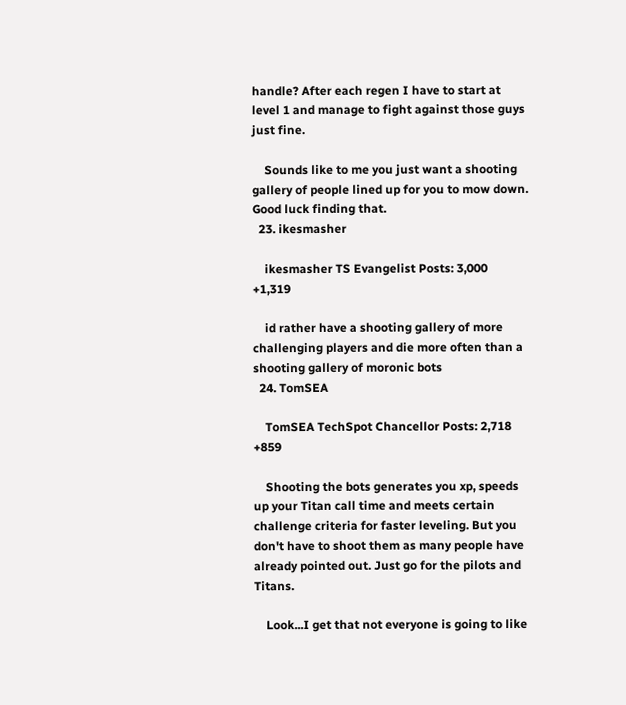handle? After each regen I have to start at level 1 and manage to fight against those guys just fine.

    Sounds like to me you just want a shooting gallery of people lined up for you to mow down. Good luck finding that.
  23. ikesmasher

    ikesmasher TS Evangelist Posts: 3,000   +1,319

    id rather have a shooting gallery of more challenging players and die more often than a shooting gallery of moronic bots
  24. TomSEA

    TomSEA TechSpot Chancellor Posts: 2,718   +859

    Shooting the bots generates you xp, speeds up your Titan call time and meets certain challenge criteria for faster leveling. But you don't have to shoot them as many people have already pointed out. Just go for the pilots and Titans.

    Look...I get that not everyone is going to like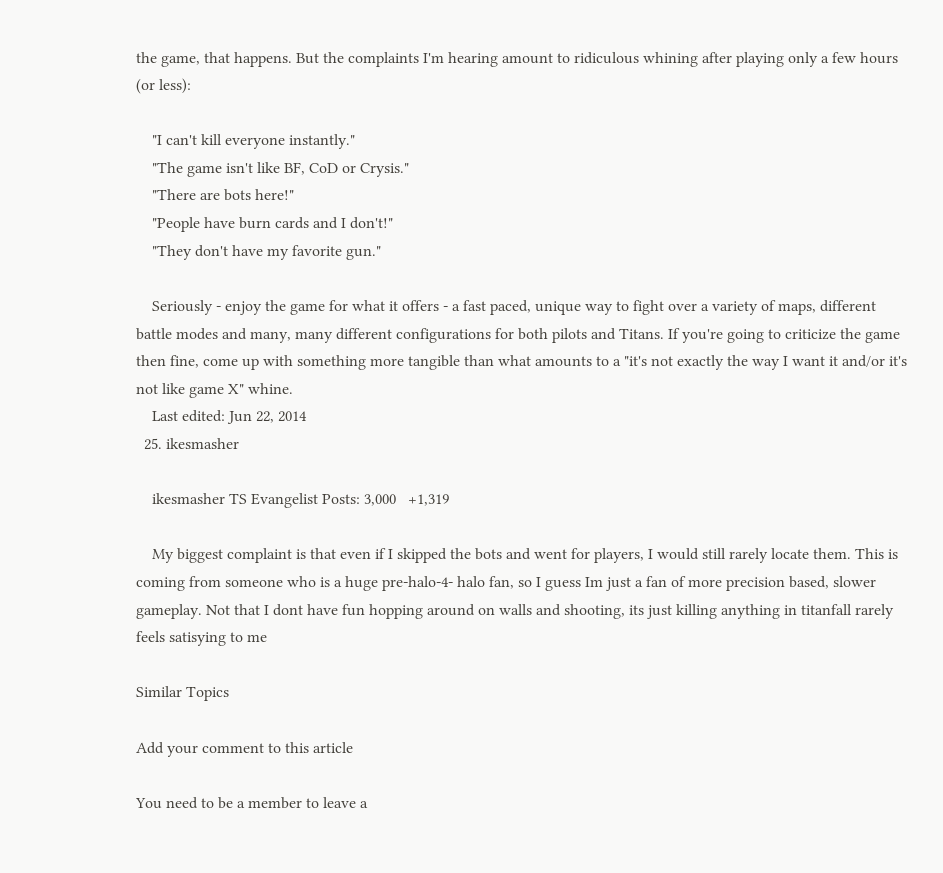the game, that happens. But the complaints I'm hearing amount to ridiculous whining after playing only a few hours (or less):

    "I can't kill everyone instantly."
    "The game isn't like BF, CoD or Crysis."
    "There are bots here!"
    "People have burn cards and I don't!"
    "They don't have my favorite gun."

    Seriously - enjoy the game for what it offers - a fast paced, unique way to fight over a variety of maps, different battle modes and many, many different configurations for both pilots and Titans. If you're going to criticize the game then fine, come up with something more tangible than what amounts to a "it's not exactly the way I want it and/or it's not like game X" whine.
    Last edited: Jun 22, 2014
  25. ikesmasher

    ikesmasher TS Evangelist Posts: 3,000   +1,319

    My biggest complaint is that even if I skipped the bots and went for players, I would still rarely locate them. This is coming from someone who is a huge pre-halo-4- halo fan, so I guess Im just a fan of more precision based, slower gameplay. Not that I dont have fun hopping around on walls and shooting, its just killing anything in titanfall rarely feels satisying to me

Similar Topics

Add your comment to this article

You need to be a member to leave a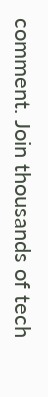comment. Join thousands of tech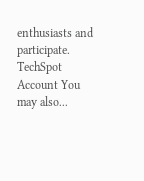enthusiasts and participate.
TechSpot Account You may also...